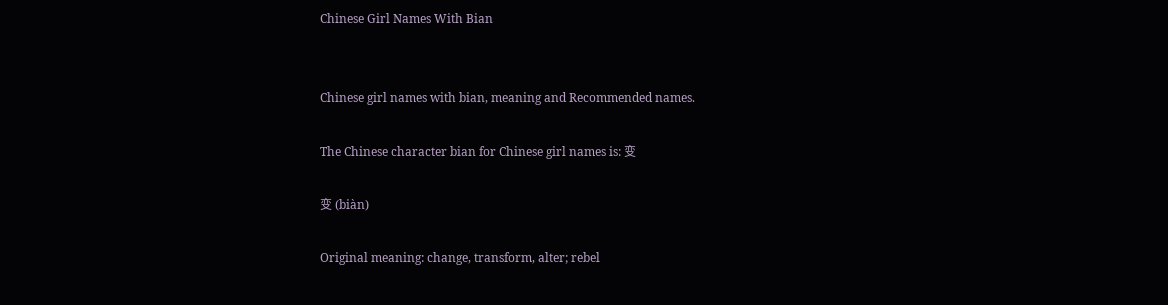Chinese Girl Names With Bian


Chinese girl names with bian, meaning and Recommended names.

The Chinese character bian for Chinese girl names is: 变

变 (biàn)

Original meaning: change, transform, alter; rebel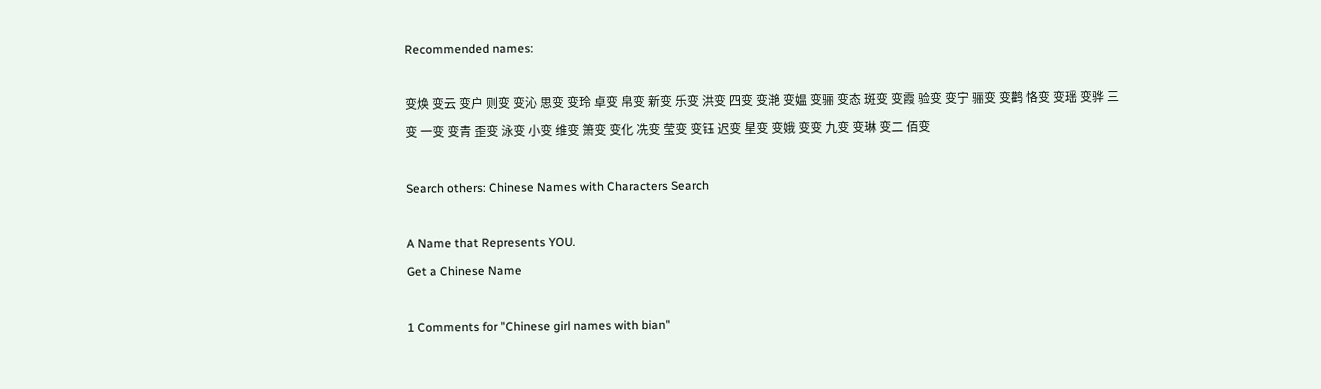Recommended names:

变焕 变云 变户 则变 变沁 思变 变玲 卓变 帛变 新变 乐变 洪变 四变 变滟 变媪 变骊 变态 斑变 变霞 验变 变宁 骊变 变鹳 恪变 变瑶 变骅 三变 一变 变青 歪变 泳变 小变 维变 箫变 变化 冼变 莹变 变钰 迟变 星变 变娥 变变 九变 变琳 变二 佰变

Search others: Chinese Names with Characters Search

A Name that Represents YOU.
Get a Chinese Name

1 Comments for "Chinese girl names with bian"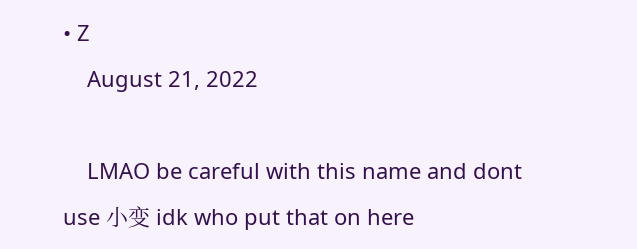• Z
    August 21, 2022

    LMAO be careful with this name and dont use 小变 idk who put that on here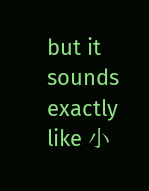but it sounds exactly like 小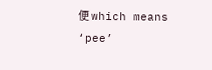便 which means ‘pee’